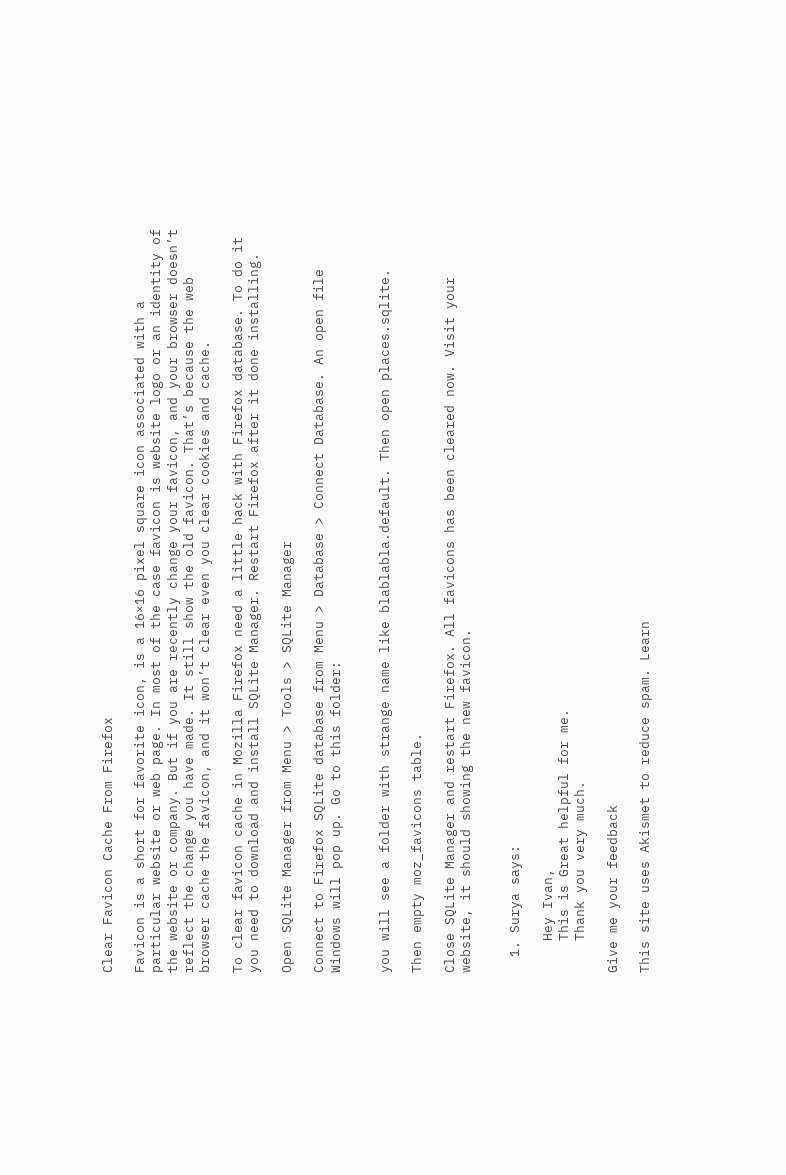Clear Favicon Cache From Firefox

Favicon is a short for favorite icon, is a 16×16 pixel square icon associated with a particular website or web page. In most of the case favicon is website logo or an identity of the website or company. But if you are recently change your favicon, and your browser doesn’t reflect the change you have made. It still show the old favicon. That’s because the web browser cache the favicon, and it won’t clear even you clear cookies and cache.

To clear favicon cache in Mozilla Firefox need a little hack with Firefox database. To do it you need to download and install SQLite Manager. Restart Firefox after it done installing.

Open SQLite Manager from Menu > Tools > SQLite Manager

Connect to Firefox SQLite database from Menu > Database > Connect Database. An open file Windows will pop up. Go to this folder:


you will see a folder with strange name like blablabla.default. Then open places.sqlite.

Then empty moz_favicons table.

Close SQLite Manager and restart Firefox. All favicons has been cleared now. Visit your website, it should showing the new favicon.


  1. Surya says:

    Hey Ivan,
    This is Great helpful for me.
    Thank you very much.

Give me your feedback

This site uses Akismet to reduce spam. Learn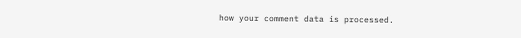how your comment data is processed.